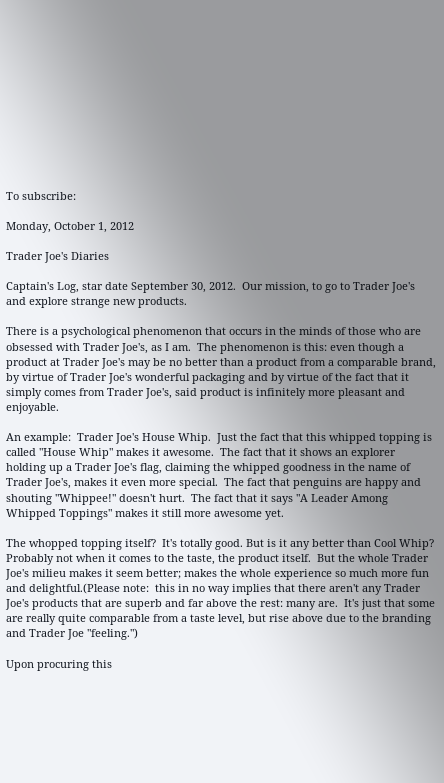To subscribe:

Monday, October 1, 2012

Trader Joe's Diaries

Captain's Log, star date September 30, 2012.  Our mission, to go to Trader Joe's and explore strange new products.

There is a psychological phenomenon that occurs in the minds of those who are obsessed with Trader Joe's, as I am.  The phenomenon is this: even though a product at Trader Joe's may be no better than a product from a comparable brand, by virtue of Trader Joe's wonderful packaging and by virtue of the fact that it simply comes from Trader Joe's, said product is infinitely more pleasant and enjoyable.

An example:  Trader Joe's House Whip.  Just the fact that this whipped topping is called "House Whip" makes it awesome.  The fact that it shows an explorer holding up a Trader Joe's flag, claiming the whipped goodness in the name of Trader Joe's, makes it even more special.  The fact that penguins are happy and shouting "Whippee!" doesn't hurt.  The fact that it says "A Leader Among Whipped Toppings" makes it still more awesome yet.

The whopped topping itself?  It's totally good. But is it any better than Cool Whip?  Probably not when it comes to the taste, the product itself.  But the whole Trader Joe's milieu makes it seem better; makes the whole experience so much more fun and delightful.(Please note:  this in no way implies that there aren't any Trader Joe's products that are superb and far above the rest: many are.  It's just that some are really quite comparable from a taste level, but rise above due to the branding and Trader Joe "feeling.")

Upon procuring this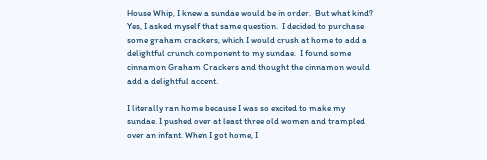House Whip, I knew a sundae would be in order.  But what kind?  Yes, I asked myself that same question.  I decided to purchase some graham crackers, which I would crush at home to add a delightful crunch component to my sundae.  I found some cinnamon Graham Crackers and thought the cinnamon would add a delightful accent.

I literally ran home because I was so excited to make my sundae. I pushed over at least three old women and trampled over an infant. When I got home, I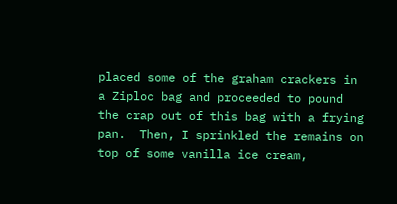placed some of the graham crackers in a Ziploc bag and proceeded to pound the crap out of this bag with a frying pan.  Then, I sprinkled the remains on top of some vanilla ice cream,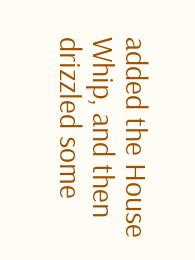added the House Whip, and then drizzled some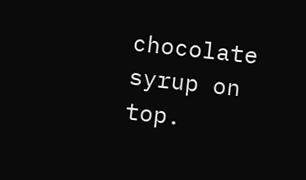chocolate syrup on top.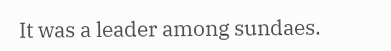It was a leader among sundaes.